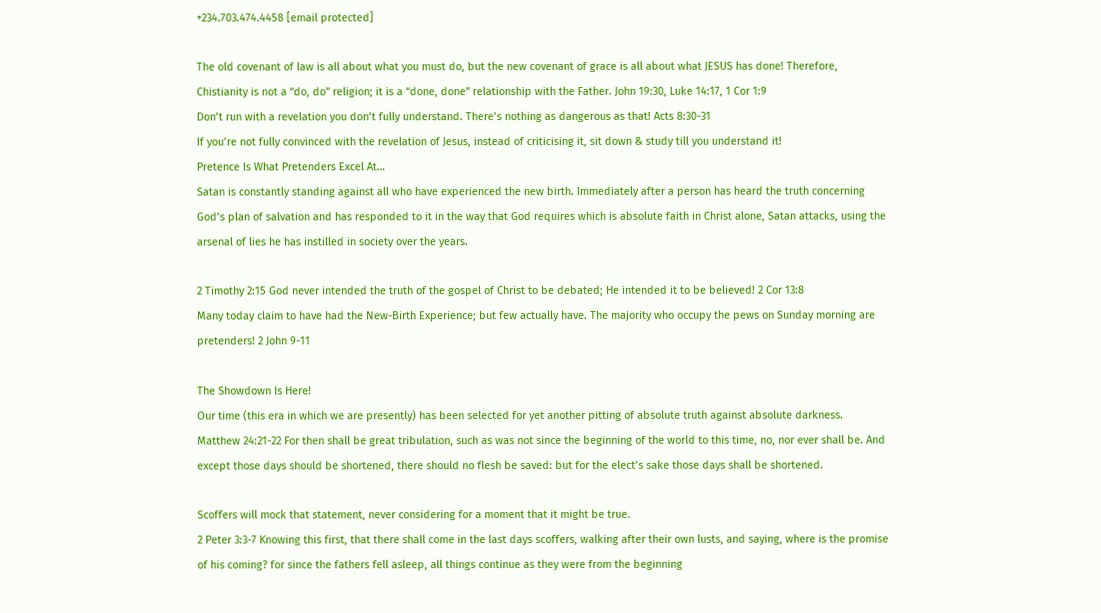+234.703.474.4458 [email protected]

The old covenant of law is all about what you must do, but the new covenant of grace is all about what JESUS has done! Therefore, Chistianity is not a “do, do” religion; it is a “done, done” relationship with the Father. John 19:30, Luke 14:17, 1 Cor 1:9
Don’t run with a revelation you don’t fully understand. There’s nothing as dangerous as that! Acts 8:30-31
If you’re not fully convinced with the revelation of Jesus, instead of criticising it, sit down & study till you understand it!
Pretence Is What Pretenders Excel At…
Satan is constantly standing against all who have experienced the new birth. Immediately after a person has heard the truth concerning God’s plan of salvation and has responded to it in the way that God requires which is absolute faith in Christ alone, Satan attacks, using the arsenal of lies he has instilled in society over the years.

2 Timothy 2:15 God never intended the truth of the gospel of Christ to be debated; He intended it to be believed! 2 Cor 13:8
Many today claim to have had the New-Birth Experience; but few actually have. The majority who occupy the pews on Sunday morning are pretenders! 2 John 9-11

The Showdown Is Here!
Our time (this era in which we are presently) has been selected for yet another pitting of absolute truth against absolute darkness.
Matthew 24:21-22 For then shall be great tribulation, such as was not since the beginning of the world to this time, no, nor ever shall be. And except those days should be shortened, there should no flesh be saved: but for the elect’s sake those days shall be shortened.

Scoffers will mock that statement, never considering for a moment that it might be true.
2 Peter 3:3-7 Knowing this first, that there shall come in the last days scoffers, walking after their own lusts, and saying, where is the promise of his coming? for since the fathers fell asleep, all things continue as they were from the beginning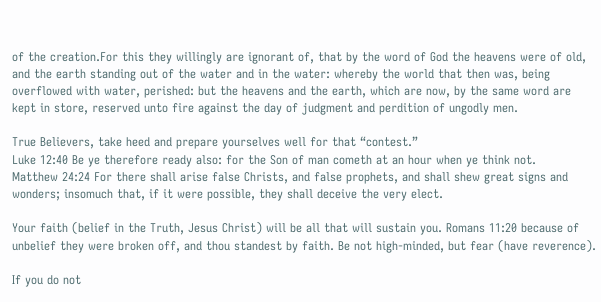of the creation.For this they willingly are ignorant of, that by the word of God the heavens were of old, and the earth standing out of the water and in the water: whereby the world that then was, being overflowed with water, perished: but the heavens and the earth, which are now, by the same word are kept in store, reserved unto fire against the day of judgment and perdition of ungodly men.

True Believers, take heed and prepare yourselves well for that “contest.”
Luke 12:40 Be ye therefore ready also: for the Son of man cometh at an hour when ye think not.
Matthew 24:24 For there shall arise false Christs, and false prophets, and shall shew great signs and wonders; insomuch that, if it were possible, they shall deceive the very elect.

Your faith (belief in the Truth, Jesus Christ) will be all that will sustain you. Romans 11:20 because of unbelief they were broken off, and thou standest by faith. Be not high-minded, but fear (have reverence).

If you do not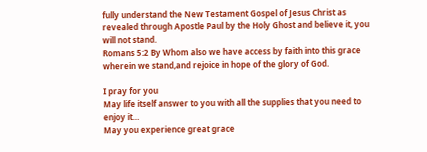fully understand the New Testament Gospel of Jesus Christ as revealed through Apostle Paul by the Holy Ghost and believe it, you will not stand.
Romans 5:2 By Whom also we have access by faith into this grace wherein we stand,and rejoice in hope of the glory of God.

I pray for you
May life itself answer to you with all the supplies that you need to enjoy it…
May you experience great grace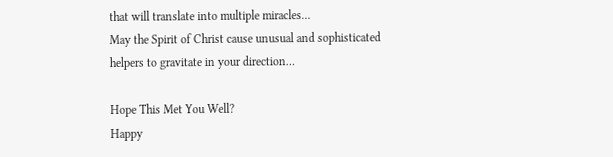that will translate into multiple miracles…
May the Spirit of Christ cause unusual and sophisticated helpers to gravitate in your direction…

Hope This Met You Well?
Happy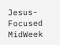Jesus-Focused MidWeek